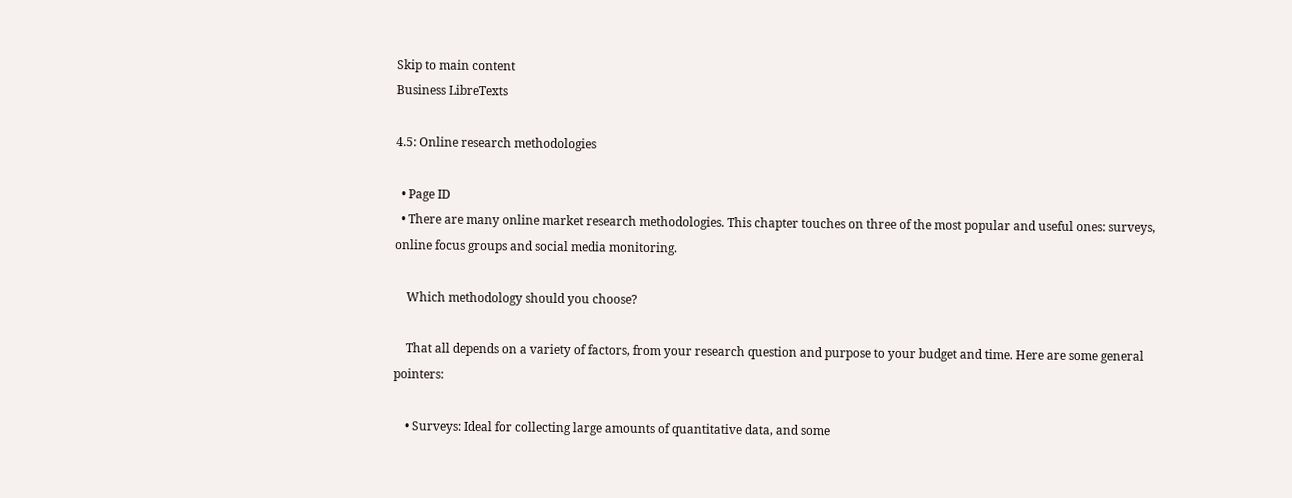Skip to main content
Business LibreTexts

4.5: Online research methodologies

  • Page ID
  • There are many online market research methodologies. This chapter touches on three of the most popular and useful ones: surveys, online focus groups and social media monitoring.

    Which methodology should you choose?

    That all depends on a variety of factors, from your research question and purpose to your budget and time. Here are some general pointers:

    • Surveys: Ideal for collecting large amounts of quantitative data, and some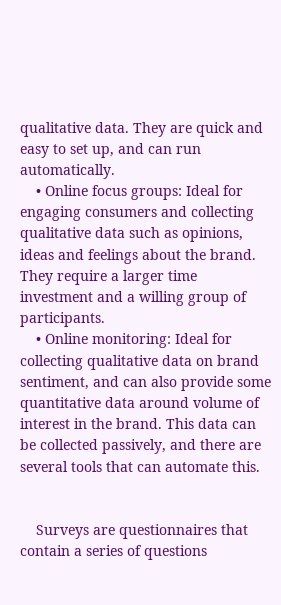qualitative data. They are quick and easy to set up, and can run automatically.
    • Online focus groups: Ideal for engaging consumers and collecting qualitative data such as opinions, ideas and feelings about the brand. They require a larger time investment and a willing group of participants.
    • Online monitoring: Ideal for collecting qualitative data on brand sentiment, and can also provide some quantitative data around volume of interest in the brand. This data can be collected passively, and there are several tools that can automate this.


    Surveys are questionnaires that contain a series of questions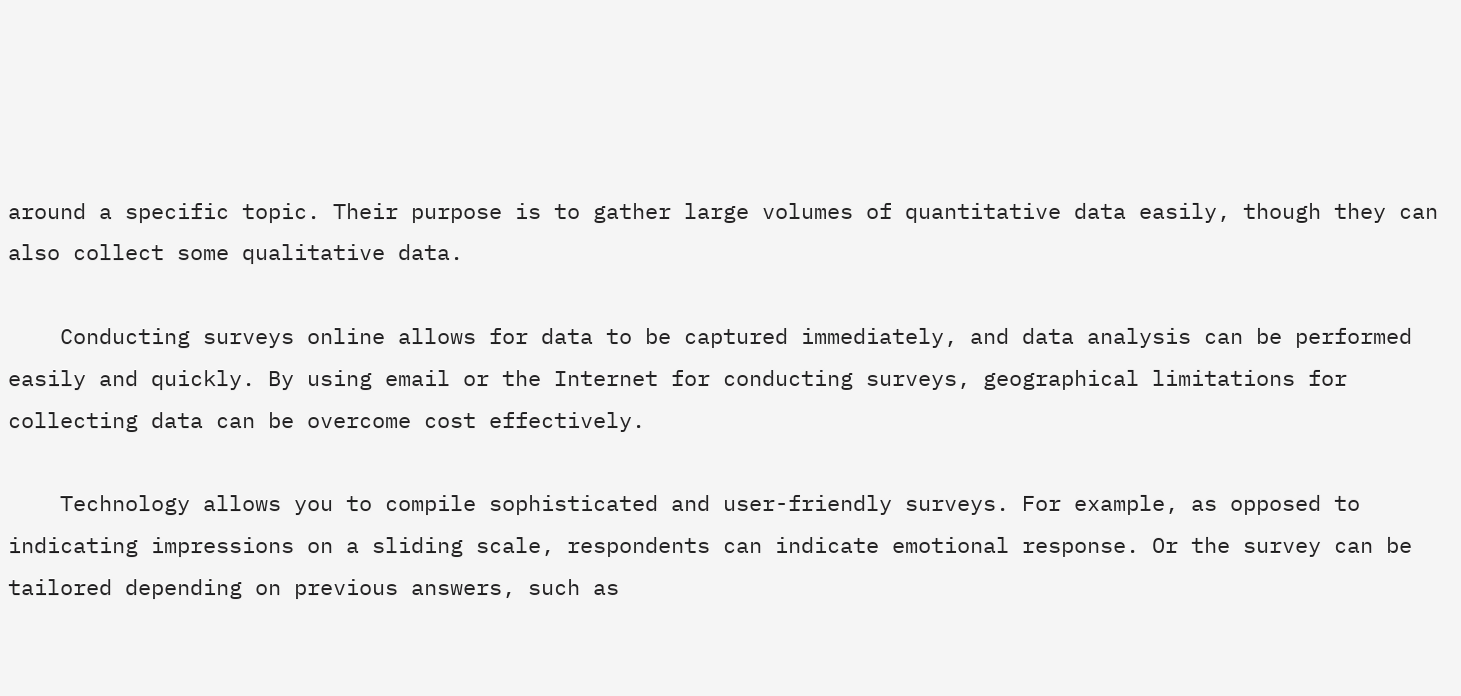around a specific topic. Their purpose is to gather large volumes of quantitative data easily, though they can also collect some qualitative data.

    Conducting surveys online allows for data to be captured immediately, and data analysis can be performed easily and quickly. By using email or the Internet for conducting surveys, geographical limitations for collecting data can be overcome cost effectively.

    Technology allows you to compile sophisticated and user-friendly surveys. For example, as opposed to indicating impressions on a sliding scale, respondents can indicate emotional response. Or the survey can be tailored depending on previous answers, such as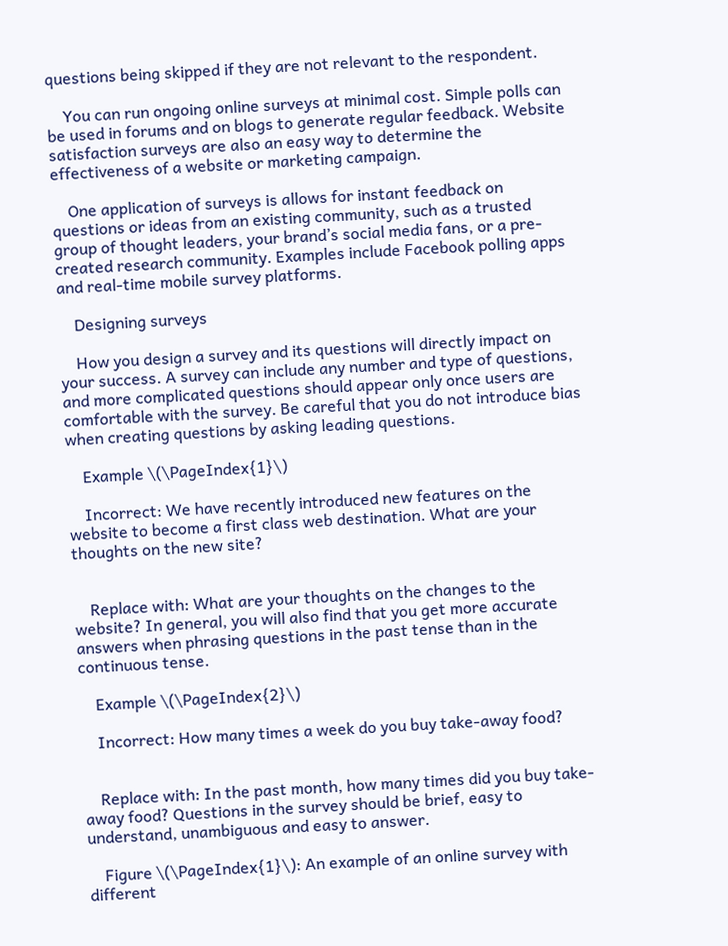questions being skipped if they are not relevant to the respondent.

    You can run ongoing online surveys at minimal cost. Simple polls can be used in forums and on blogs to generate regular feedback. Website satisfaction surveys are also an easy way to determine the effectiveness of a website or marketing campaign.

    One application of surveys is allows for instant feedback on questions or ideas from an existing community, such as a trusted group of thought leaders, your brand’s social media fans, or a pre-created research community. Examples include Facebook polling apps and real-time mobile survey platforms.

    Designing surveys

    How you design a survey and its questions will directly impact on your success. A survey can include any number and type of questions, and more complicated questions should appear only once users are comfortable with the survey. Be careful that you do not introduce bias when creating questions by asking leading questions.

    Example \(\PageIndex{1}\)

    Incorrect: We have recently introduced new features on the website to become a first class web destination. What are your thoughts on the new site?


    Replace with: What are your thoughts on the changes to the website? In general, you will also find that you get more accurate answers when phrasing questions in the past tense than in the continuous tense.

    Example \(\PageIndex{2}\)

    Incorrect: How many times a week do you buy take-away food?


    Replace with: In the past month, how many times did you buy take-away food? Questions in the survey should be brief, easy to understand, unambiguous and easy to answer.

    Figure \(\PageIndex{1}\): An example of an online survey with different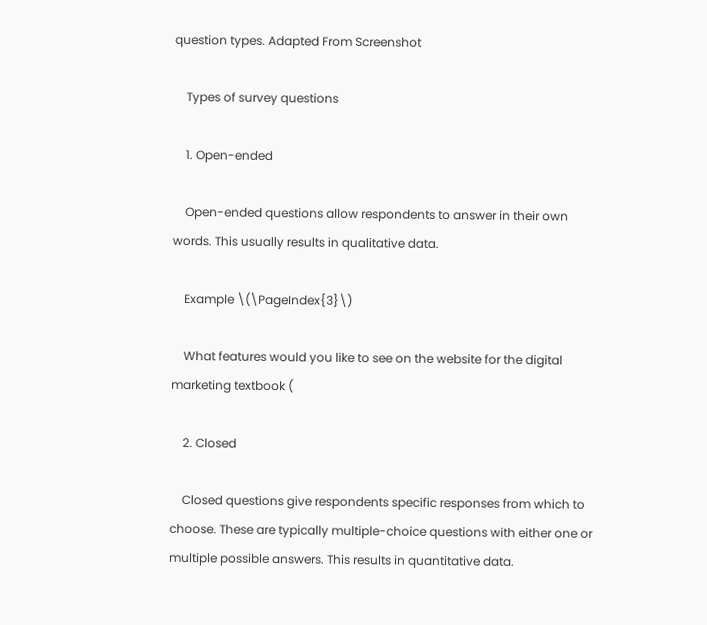question types. Adapted From Screenshot

    Types of survey questions

    1. Open-ended

    Open-ended questions allow respondents to answer in their own words. This usually results in qualitative data.

    Example \(\PageIndex{3}\)

    What features would you like to see on the website for the digital marketing textbook (

    2. Closed

    Closed questions give respondents specific responses from which to choose. These are typically multiple-choice questions with either one or multiple possible answers. This results in quantitative data.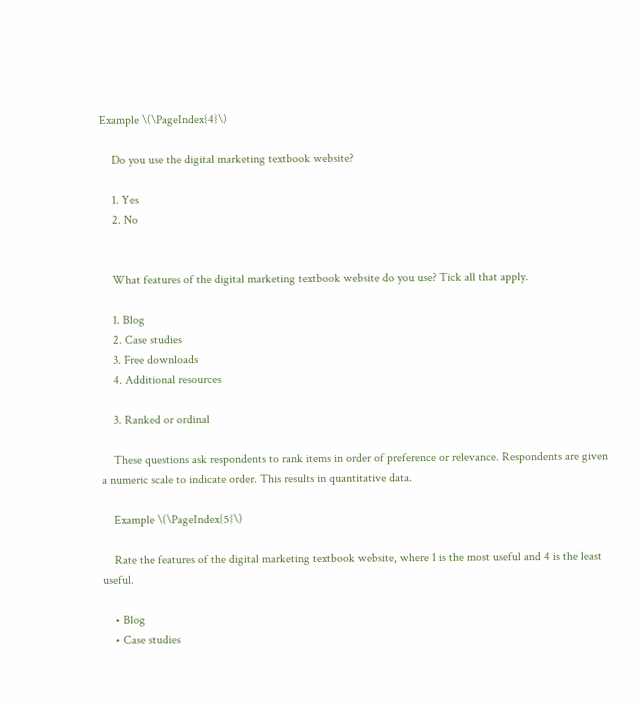Example \(\PageIndex{4}\)

    Do you use the digital marketing textbook website?

    1. Yes
    2. No


    What features of the digital marketing textbook website do you use? Tick all that apply.

    1. Blog
    2. Case studies
    3. Free downloads
    4. Additional resources

    3. Ranked or ordinal

    These questions ask respondents to rank items in order of preference or relevance. Respondents are given a numeric scale to indicate order. This results in quantitative data.

    Example \(\PageIndex{5}\)

    Rate the features of the digital marketing textbook website, where 1 is the most useful and 4 is the least useful.

    • Blog
    • Case studies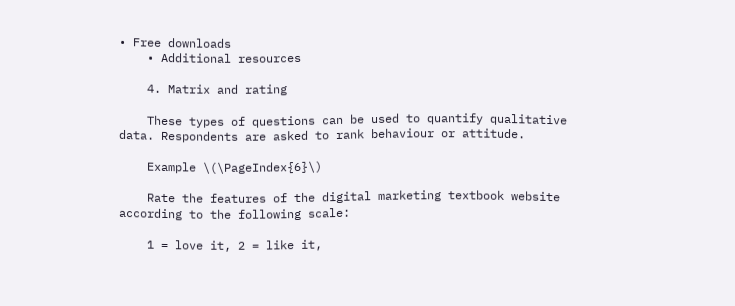• Free downloads
    • Additional resources

    4. Matrix and rating

    These types of questions can be used to quantify qualitative data. Respondents are asked to rank behaviour or attitude.

    Example \(\PageIndex{6}\)

    Rate the features of the digital marketing textbook website according to the following scale:

    1 = love it, 2 = like it,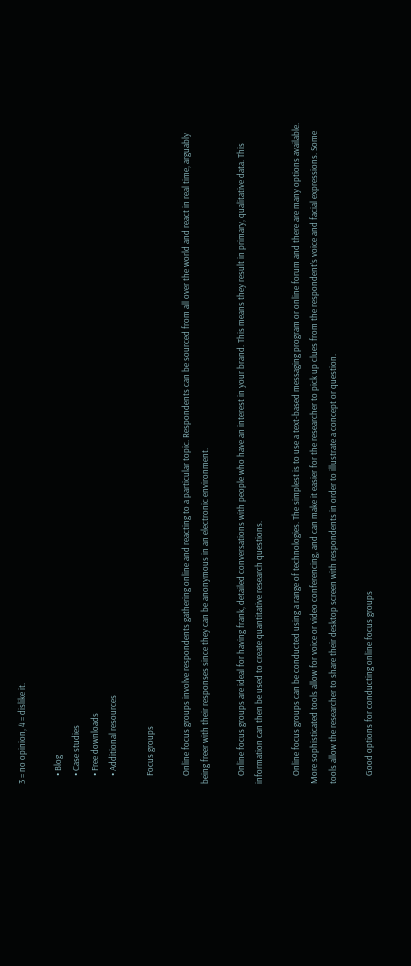3 = no opinion, 4 = dislike it.

    • Blog
    • Case studies
    • Free downloads
    • Additional resources

    Focus groups

    Online focus groups involve respondents gathering online and reacting to a particular topic. Respondents can be sourced from all over the world and react in real time, arguably being freer with their responses since they can be anonymous in an electronic environment.

    Online focus groups are ideal for having frank, detailed conversations with people who have an interest in your brand. This means they result in primary, qualitative data. This information can then be used to create quantitative research questions.

    Online focus groups can be conducted using a range of technologies. The simplest is to use a text-based messaging program or online forum and there are many options available. More sophisticated tools allow for voice or video conferencing, and can make it easier for the researcher to pick up clues from the respondent’s voice and facial expressions. Some tools allow the researcher to share their desktop screen with respondents in order to illustrate a concept or question.

    Good options for conducting online focus groups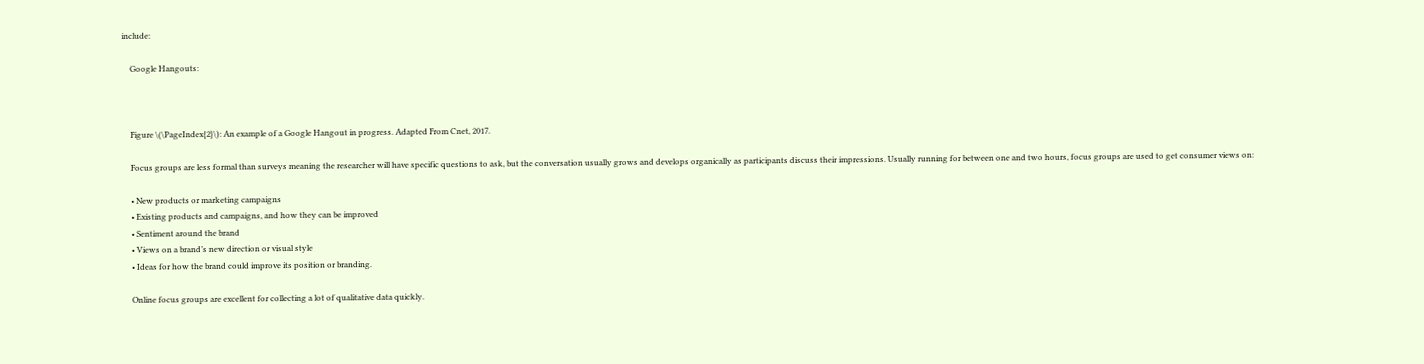include:

    Google Hangouts:



    Figure \(\PageIndex{2}\): An example of a Google Hangout in progress. Adapted From Cnet, 2017.

    Focus groups are less formal than surveys meaning the researcher will have specific questions to ask, but the conversation usually grows and develops organically as participants discuss their impressions. Usually running for between one and two hours, focus groups are used to get consumer views on:

    • New products or marketing campaigns
    • Existing products and campaigns, and how they can be improved
    • Sentiment around the brand
    • Views on a brand’s new direction or visual style
    • Ideas for how the brand could improve its position or branding.

    Online focus groups are excellent for collecting a lot of qualitative data quickly.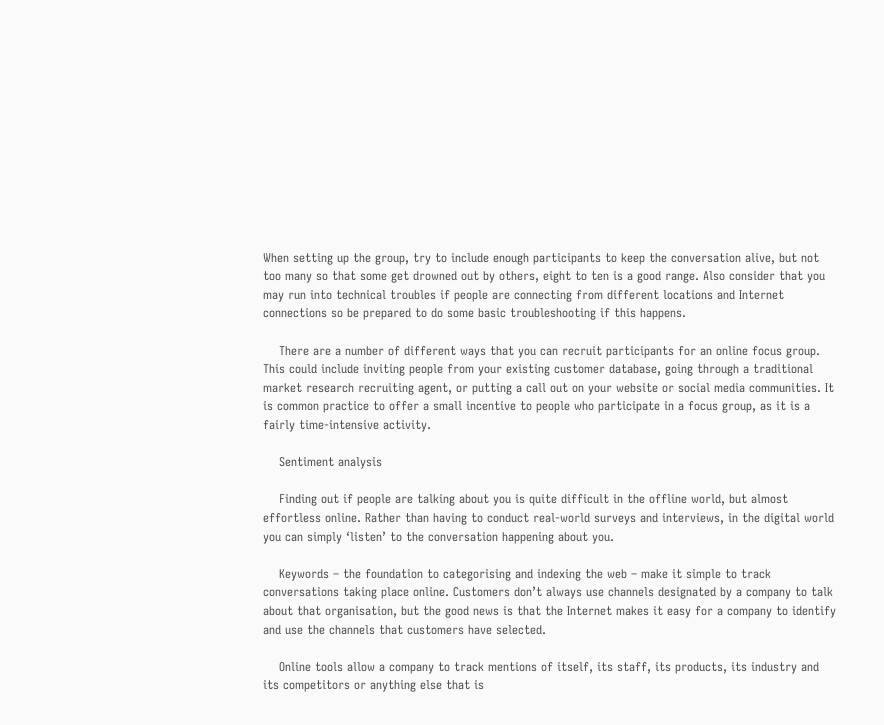When setting up the group, try to include enough participants to keep the conversation alive, but not too many so that some get drowned out by others, eight to ten is a good range. Also consider that you may run into technical troubles if people are connecting from different locations and Internet connections so be prepared to do some basic troubleshooting if this happens.

    There are a number of different ways that you can recruit participants for an online focus group. This could include inviting people from your existing customer database, going through a traditional market research recruiting agent, or putting a call out on your website or social media communities. It is common practice to offer a small incentive to people who participate in a focus group, as it is a fairly time-intensive activity.

    Sentiment analysis

    Finding out if people are talking about you is quite difficult in the offline world, but almost effortless online. Rather than having to conduct real-world surveys and interviews, in the digital world you can simply ‘listen’ to the conversation happening about you.

    Keywords – the foundation to categorising and indexing the web – make it simple to track conversations taking place online. Customers don’t always use channels designated by a company to talk about that organisation, but the good news is that the Internet makes it easy for a company to identify and use the channels that customers have selected.

    Online tools allow a company to track mentions of itself, its staff, its products, its industry and its competitors or anything else that is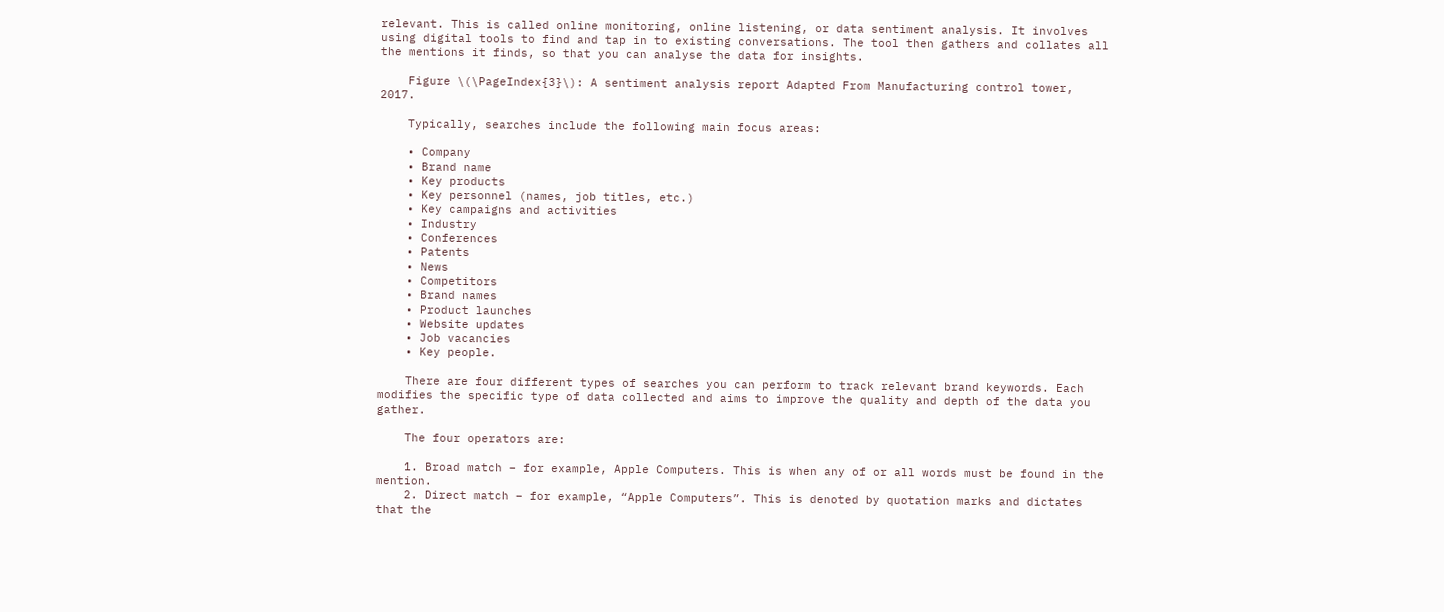relevant. This is called online monitoring, online listening, or data sentiment analysis. It involves using digital tools to find and tap in to existing conversations. The tool then gathers and collates all the mentions it finds, so that you can analyse the data for insights.

    Figure \(\PageIndex{3}\): A sentiment analysis report Adapted From Manufacturing control tower, 2017.

    Typically, searches include the following main focus areas:

    • Company
    • Brand name
    • Key products
    • Key personnel (names, job titles, etc.)
    • Key campaigns and activities
    • Industry
    • Conferences
    • Patents
    • News
    • Competitors
    • Brand names
    • Product launches
    • Website updates
    • Job vacancies
    • Key people.

    There are four different types of searches you can perform to track relevant brand keywords. Each modifies the specific type of data collected and aims to improve the quality and depth of the data you gather.

    The four operators are:

    1. Broad match – for example, Apple Computers. This is when any of or all words must be found in the mention.
    2. Direct match – for example, “Apple Computers”. This is denoted by quotation marks and dictates that the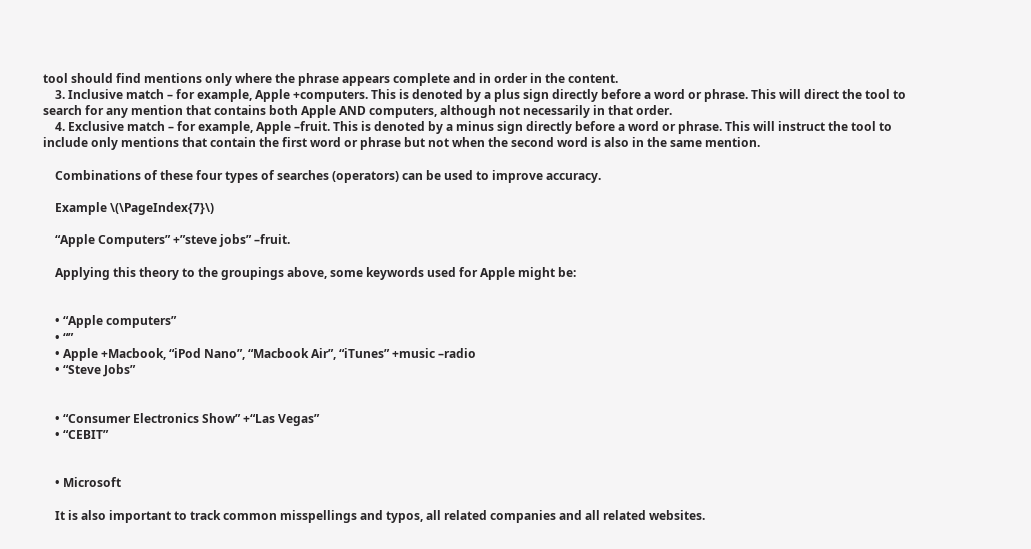tool should find mentions only where the phrase appears complete and in order in the content.
    3. Inclusive match – for example, Apple +computers. This is denoted by a plus sign directly before a word or phrase. This will direct the tool to search for any mention that contains both Apple AND computers, although not necessarily in that order.
    4. Exclusive match – for example, Apple –fruit. This is denoted by a minus sign directly before a word or phrase. This will instruct the tool to include only mentions that contain the first word or phrase but not when the second word is also in the same mention.

    Combinations of these four types of searches (operators) can be used to improve accuracy.

    Example \(\PageIndex{7}\)

    “Apple Computers” +”steve jobs” –fruit.

    Applying this theory to the groupings above, some keywords used for Apple might be:


    • “Apple computers”
    • “”
    • Apple +Macbook, “iPod Nano”, “Macbook Air”, “iTunes” +music –radio
    • “Steve Jobs”


    • “Consumer Electronics Show” +“Las Vegas”
    • “CEBIT”


    • Microsoft

    It is also important to track common misspellings and typos, all related companies and all related websites.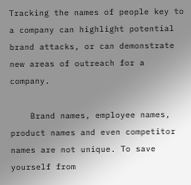Tracking the names of people key to a company can highlight potential brand attacks, or can demonstrate new areas of outreach for a company.

    Brand names, employee names, product names and even competitor names are not unique. To save yourself from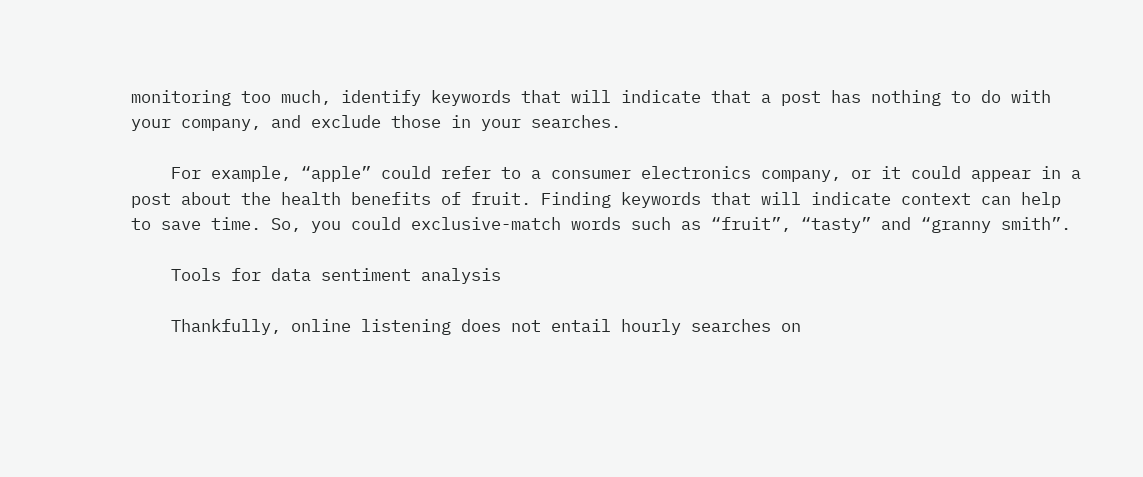monitoring too much, identify keywords that will indicate that a post has nothing to do with your company, and exclude those in your searches.

    For example, “apple” could refer to a consumer electronics company, or it could appear in a post about the health benefits of fruit. Finding keywords that will indicate context can help to save time. So, you could exclusive-match words such as “fruit”, “tasty” and “granny smith”.

    Tools for data sentiment analysis

    Thankfully, online listening does not entail hourly searches on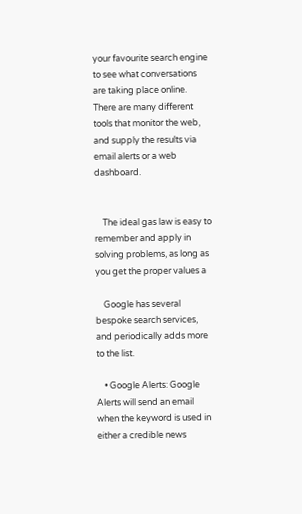your favourite search engine to see what conversations are taking place online. There are many different tools that monitor the web, and supply the results via email alerts or a web dashboard.


    The ideal gas law is easy to remember and apply in solving problems, as long as you get the proper values a

    Google has several bespoke search services, and periodically adds more to the list.

    • Google Alerts: Google Alerts will send an email when the keyword is used in either a credible news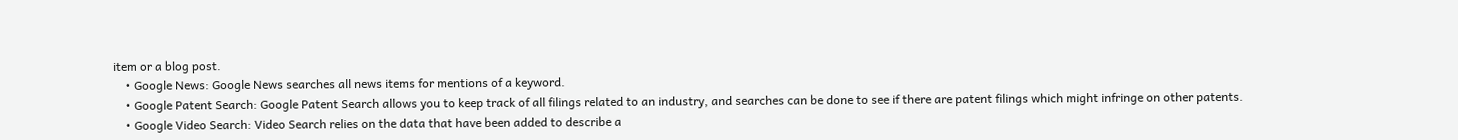item or a blog post.
    • Google News: Google News searches all news items for mentions of a keyword.
    • Google Patent Search: Google Patent Search allows you to keep track of all filings related to an industry, and searches can be done to see if there are patent filings which might infringe on other patents.
    • Google Video Search: Video Search relies on the data that have been added to describe a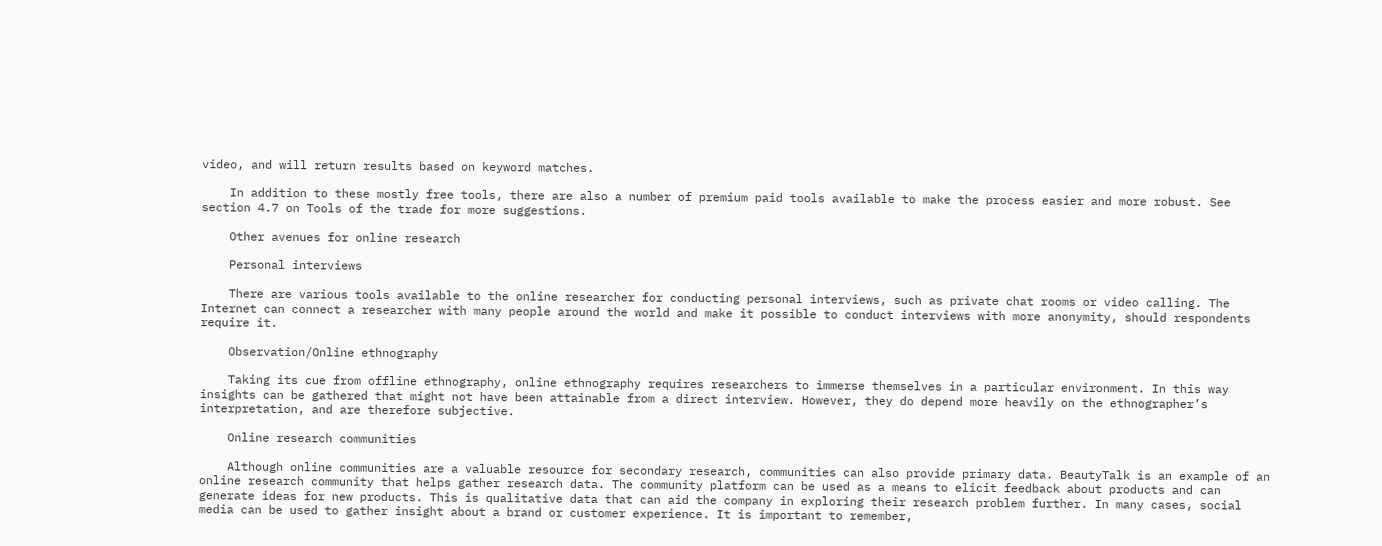video, and will return results based on keyword matches.

    In addition to these mostly free tools, there are also a number of premium paid tools available to make the process easier and more robust. See section 4.7 on Tools of the trade for more suggestions.

    Other avenues for online research

    Personal interviews

    There are various tools available to the online researcher for conducting personal interviews, such as private chat rooms or video calling. The Internet can connect a researcher with many people around the world and make it possible to conduct interviews with more anonymity, should respondents require it.

    Observation/Online ethnography

    Taking its cue from offline ethnography, online ethnography requires researchers to immerse themselves in a particular environment. In this way insights can be gathered that might not have been attainable from a direct interview. However, they do depend more heavily on the ethnographer’s interpretation, and are therefore subjective.

    Online research communities

    Although online communities are a valuable resource for secondary research, communities can also provide primary data. BeautyTalk is an example of an online research community that helps gather research data. The community platform can be used as a means to elicit feedback about products and can generate ideas for new products. This is qualitative data that can aid the company in exploring their research problem further. In many cases, social media can be used to gather insight about a brand or customer experience. It is important to remember,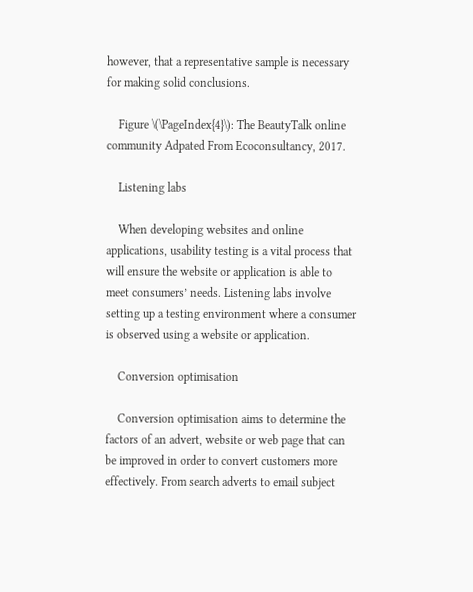however, that a representative sample is necessary for making solid conclusions.

    Figure \(\PageIndex{4}\): The BeautyTalk online community Adpated From Ecoconsultancy, 2017.

    Listening labs

    When developing websites and online applications, usability testing is a vital process that will ensure the website or application is able to meet consumers’ needs. Listening labs involve setting up a testing environment where a consumer is observed using a website or application.

    Conversion optimisation

    Conversion optimisation aims to determine the factors of an advert, website or web page that can be improved in order to convert customers more effectively. From search adverts to email subject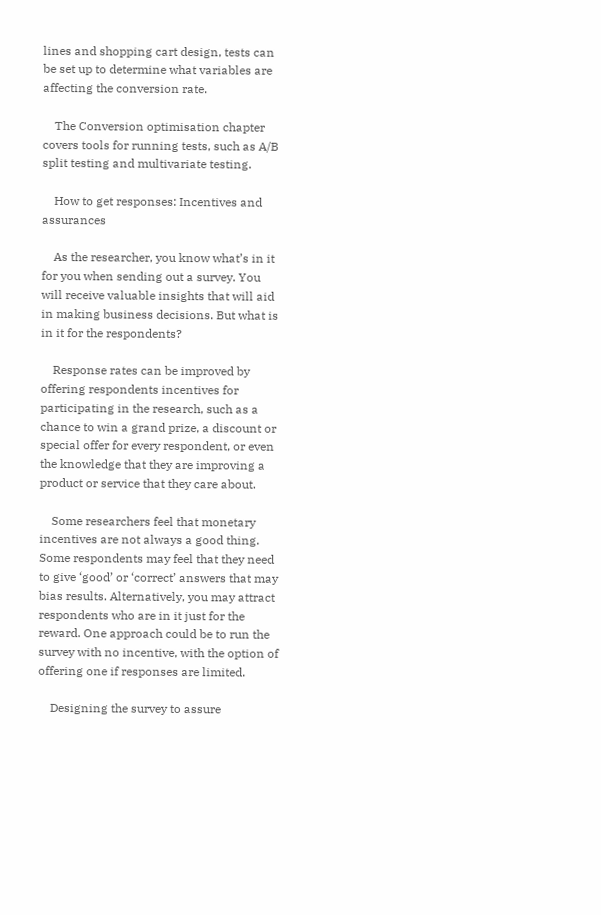lines and shopping cart design, tests can be set up to determine what variables are affecting the conversion rate.

    The Conversion optimisation chapter covers tools for running tests, such as A/B split testing and multivariate testing.

    How to get responses: Incentives and assurances

    As the researcher, you know what’s in it for you when sending out a survey. You will receive valuable insights that will aid in making business decisions. But what is in it for the respondents?

    Response rates can be improved by offering respondents incentives for participating in the research, such as a chance to win a grand prize, a discount or special offer for every respondent, or even the knowledge that they are improving a product or service that they care about.

    Some researchers feel that monetary incentives are not always a good thing. Some respondents may feel that they need to give ‘good’ or ‘correct’ answers that may bias results. Alternatively, you may attract respondents who are in it just for the reward. One approach could be to run the survey with no incentive, with the option of offering one if responses are limited.

    Designing the survey to assure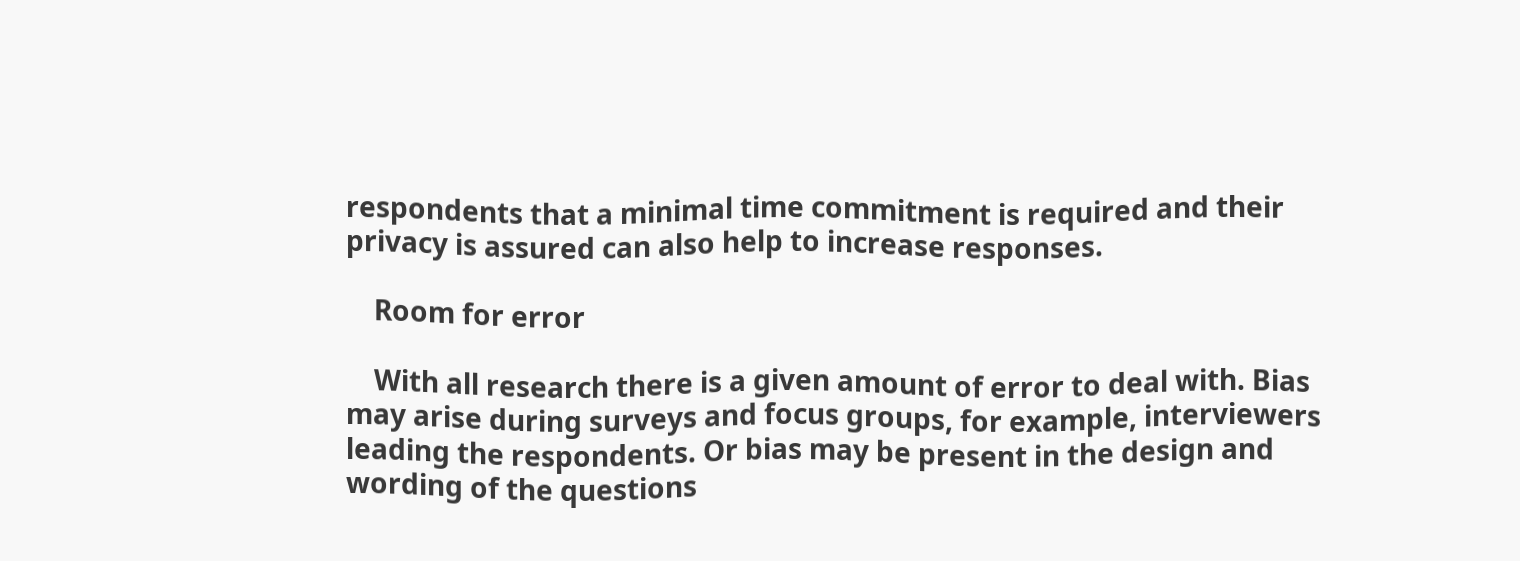respondents that a minimal time commitment is required and their privacy is assured can also help to increase responses.

    Room for error

    With all research there is a given amount of error to deal with. Bias may arise during surveys and focus groups, for example, interviewers leading the respondents. Or bias may be present in the design and wording of the questions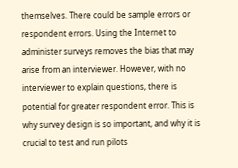themselves. There could be sample errors or respondent errors. Using the Internet to administer surveys removes the bias that may arise from an interviewer. However, with no interviewer to explain questions, there is potential for greater respondent error. This is why survey design is so important, and why it is crucial to test and run pilots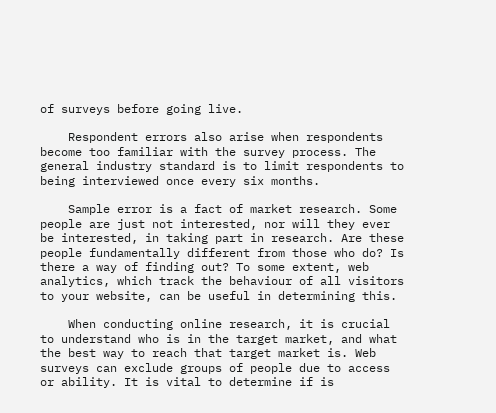of surveys before going live.

    Respondent errors also arise when respondents become too familiar with the survey process. The general industry standard is to limit respondents to being interviewed once every six months.

    Sample error is a fact of market research. Some people are just not interested, nor will they ever be interested, in taking part in research. Are these people fundamentally different from those who do? Is there a way of finding out? To some extent, web analytics, which track the behaviour of all visitors to your website, can be useful in determining this.

    When conducting online research, it is crucial to understand who is in the target market, and what the best way to reach that target market is. Web surveys can exclude groups of people due to access or ability. It is vital to determine if is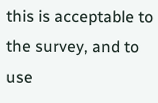this is acceptable to the survey, and to use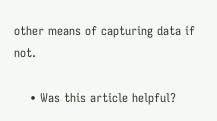other means of capturing data if not.

    • Was this article helpful?